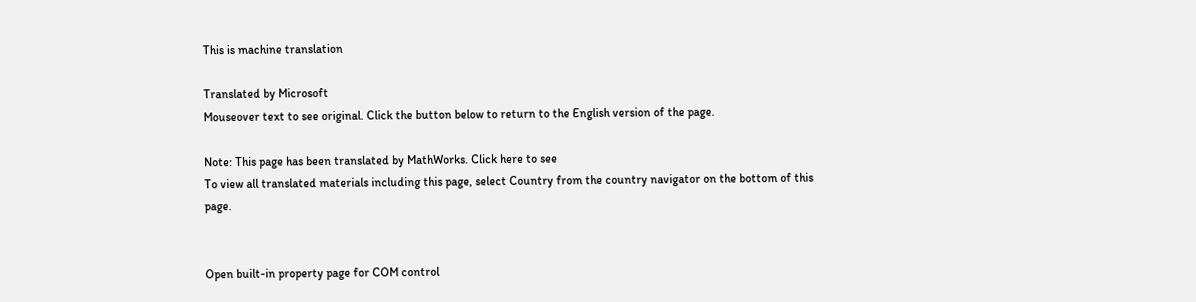This is machine translation

Translated by Microsoft
Mouseover text to see original. Click the button below to return to the English version of the page.

Note: This page has been translated by MathWorks. Click here to see
To view all translated materials including this page, select Country from the country navigator on the bottom of this page.


Open built-in property page for COM control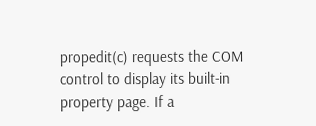propedit(c) requests the COM control to display its built-in property page. If a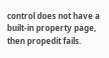control does not have a built-in property page, then propedit fails.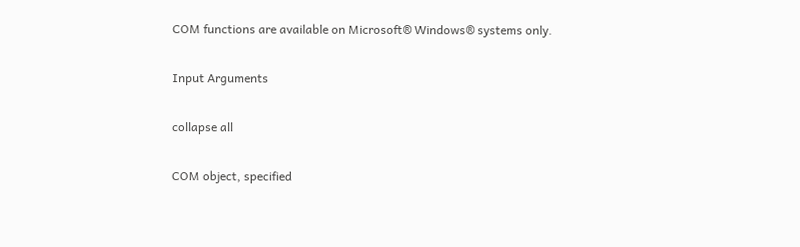COM functions are available on Microsoft® Windows® systems only.

Input Arguments

collapse all

COM object, specified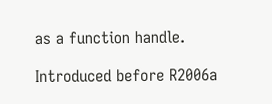as a function handle.

Introduced before R2006a